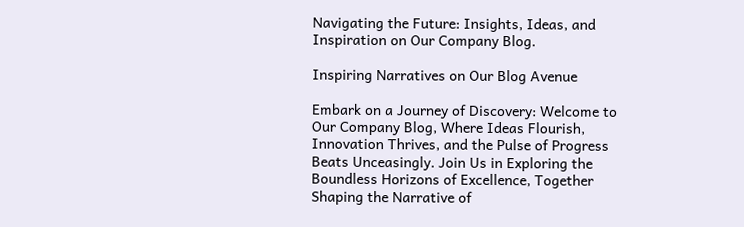Navigating the Future: Insights, Ideas, and Inspiration on Our Company Blog.

Inspiring Narratives on Our Blog Avenue

Embark on a Journey of Discovery: Welcome to Our Company Blog, Where Ideas Flourish, Innovation Thrives, and the Pulse of Progress Beats Unceasingly. Join Us in Exploring the Boundless Horizons of Excellence, Together Shaping the Narrative of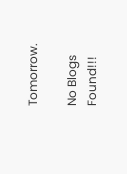Tomorrow.

No Blogs Found!!!